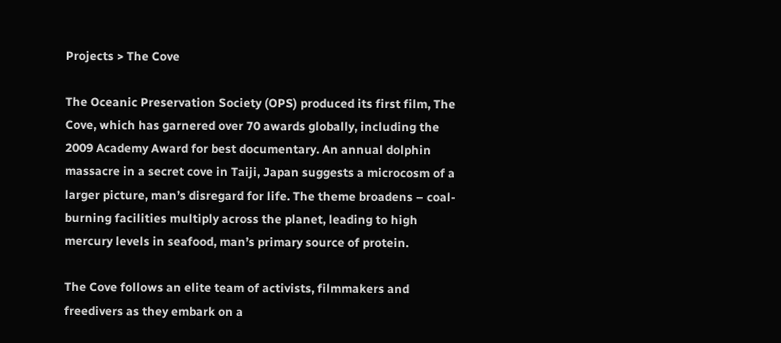Projects > The Cove

The Oceanic Preservation Society (OPS) produced its first film, The Cove, which has garnered over 70 awards globally, including the 2009 Academy Award for best documentary. An annual dolphin massacre in a secret cove in Taiji, Japan suggests a microcosm of a larger picture, man’s disregard for life. The theme broadens – coal-burning facilities multiply across the planet, leading to high mercury levels in seafood, man’s primary source of protein.

The Cove follows an elite team of activists, filmmakers and freedivers as they embark on a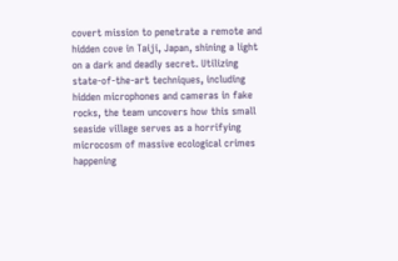covert mission to penetrate a remote and hidden cove in Taiji, Japan, shining a light on a dark and deadly secret. Utilizing state-of-the-art techniques, including hidden microphones and cameras in fake rocks, the team uncovers how this small seaside village serves as a horrifying microcosm of massive ecological crimes happening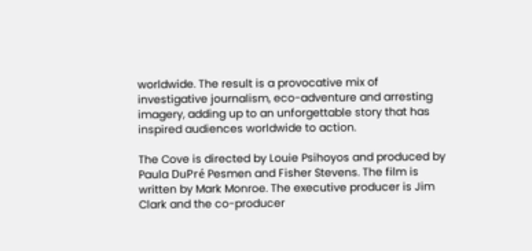worldwide. The result is a provocative mix of investigative journalism, eco-adventure and arresting imagery, adding up to an unforgettable story that has inspired audiences worldwide to action.

The Cove is directed by Louie Psihoyos and produced by Paula DuPré Pesmen and Fisher Stevens. The film is written by Mark Monroe. The executive producer is Jim Clark and the co-producer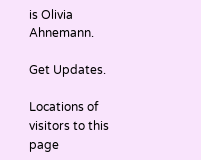is Olivia Ahnemann.

Get Updates.

Locations of visitors to this page